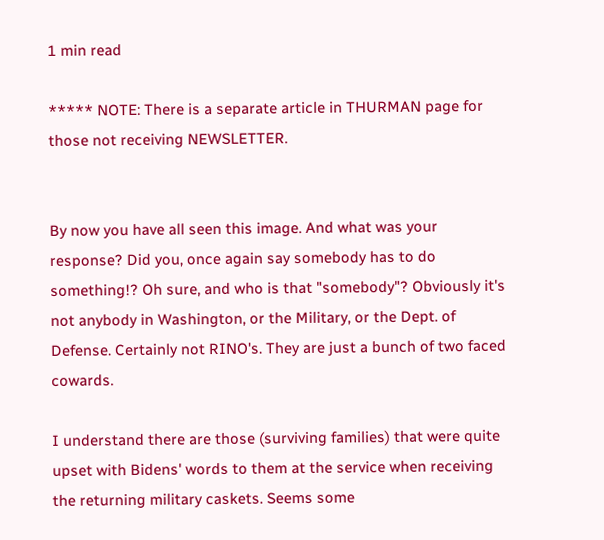1 min read

***** NOTE: There is a separate article in THURMAN page for those not receiving NEWSLETTER.


By now you have all seen this image. And what was your response? Did you, once again say somebody has to do something!? Oh sure, and who is that "somebody"? Obviously it's not anybody in Washington, or the Military, or the Dept. of Defense. Certainly not RINO's. They are just a bunch of two faced cowards.

I understand there are those (surviving families) that were quite upset with Bidens' words to them at the service when receiving the returning military caskets. Seems some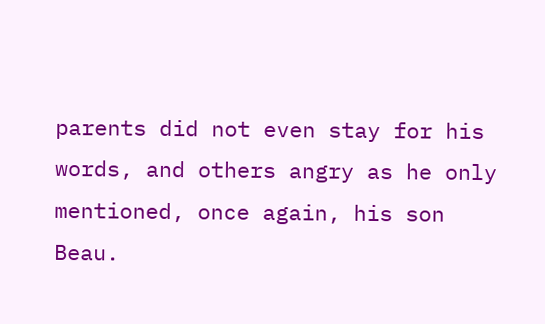parents did not even stay for his words, and others angry as he only mentioned, once again, his son Beau.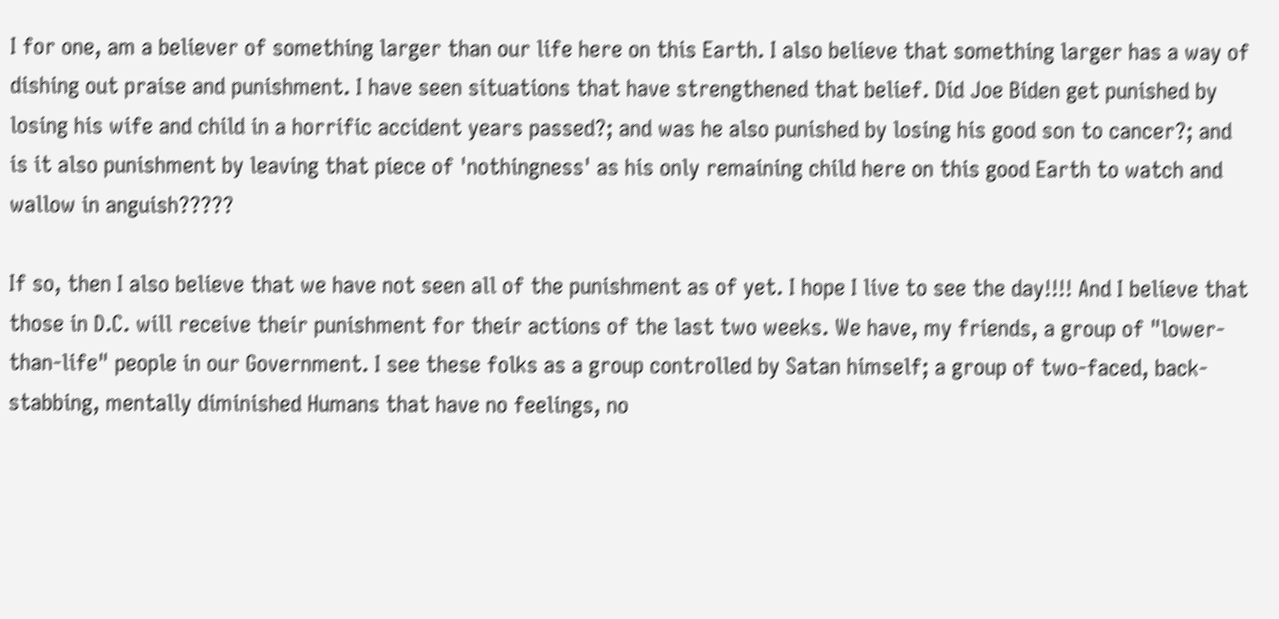I for one, am a believer of something larger than our life here on this Earth. I also believe that something larger has a way of dishing out praise and punishment. I have seen situations that have strengthened that belief. Did Joe Biden get punished by losing his wife and child in a horrific accident years passed?; and was he also punished by losing his good son to cancer?; and is it also punishment by leaving that piece of 'nothingness' as his only remaining child here on this good Earth to watch and wallow in anguish?????

If so, then I also believe that we have not seen all of the punishment as of yet. I hope I live to see the day!!!! And I believe that those in D.C. will receive their punishment for their actions of the last two weeks. We have, my friends, a group of "lower-than-life" people in our Government. I see these folks as a group controlled by Satan himself; a group of two-faced, back-stabbing, mentally diminished Humans that have no feelings, no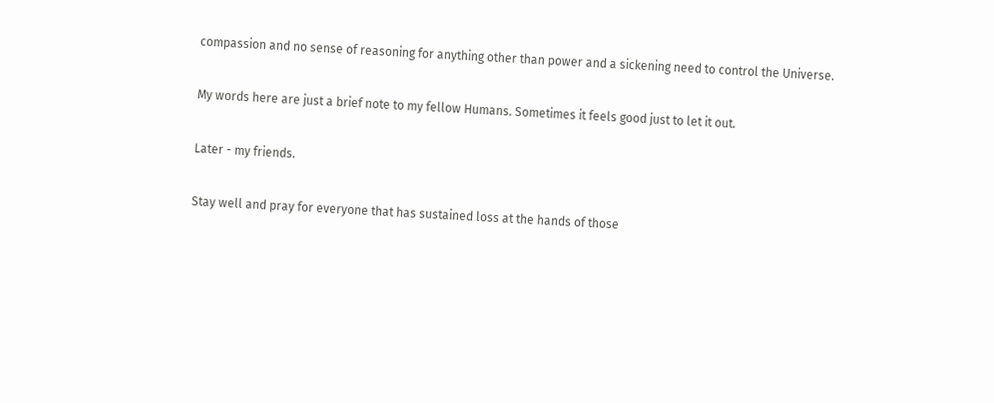compassion and no sense of reasoning for anything other than power and a sickening need to control the Universe.

My words here are just a brief note to my fellow Humans. Sometimes it feels good just to let it out.

Later - my friends.

Stay well and pray for everyone that has sustained loss at the hands of those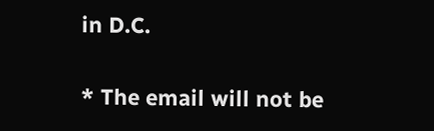in D.C.


* The email will not be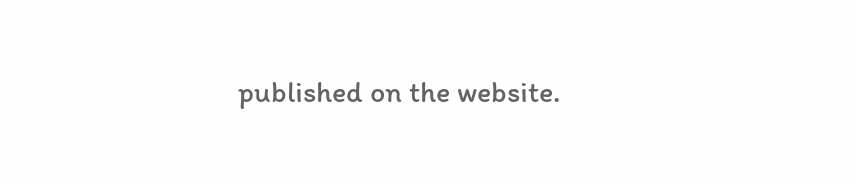published on the website.